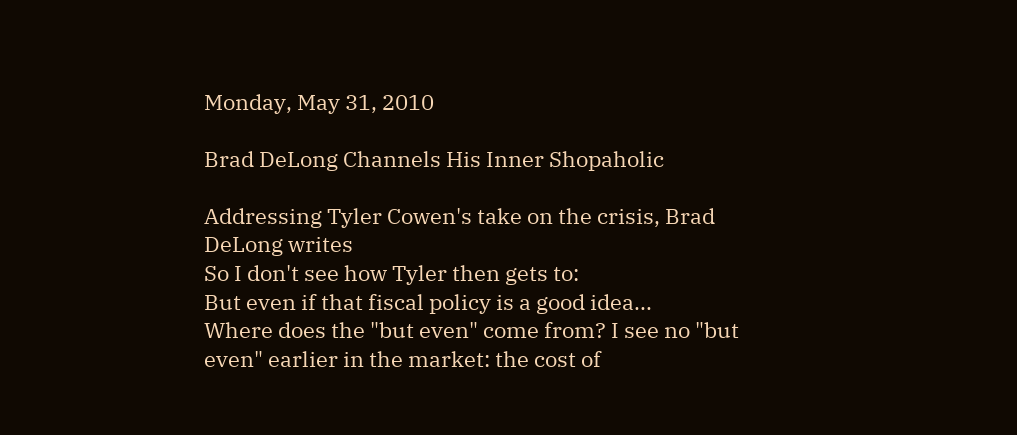Monday, May 31, 2010

Brad DeLong Channels His Inner Shopaholic

Addressing Tyler Cowen's take on the crisis, Brad DeLong writes
So I don't see how Tyler then gets to:
But even if that fiscal policy is a good idea...
Where does the "but even" come from? I see no "but even" earlier in the market: the cost of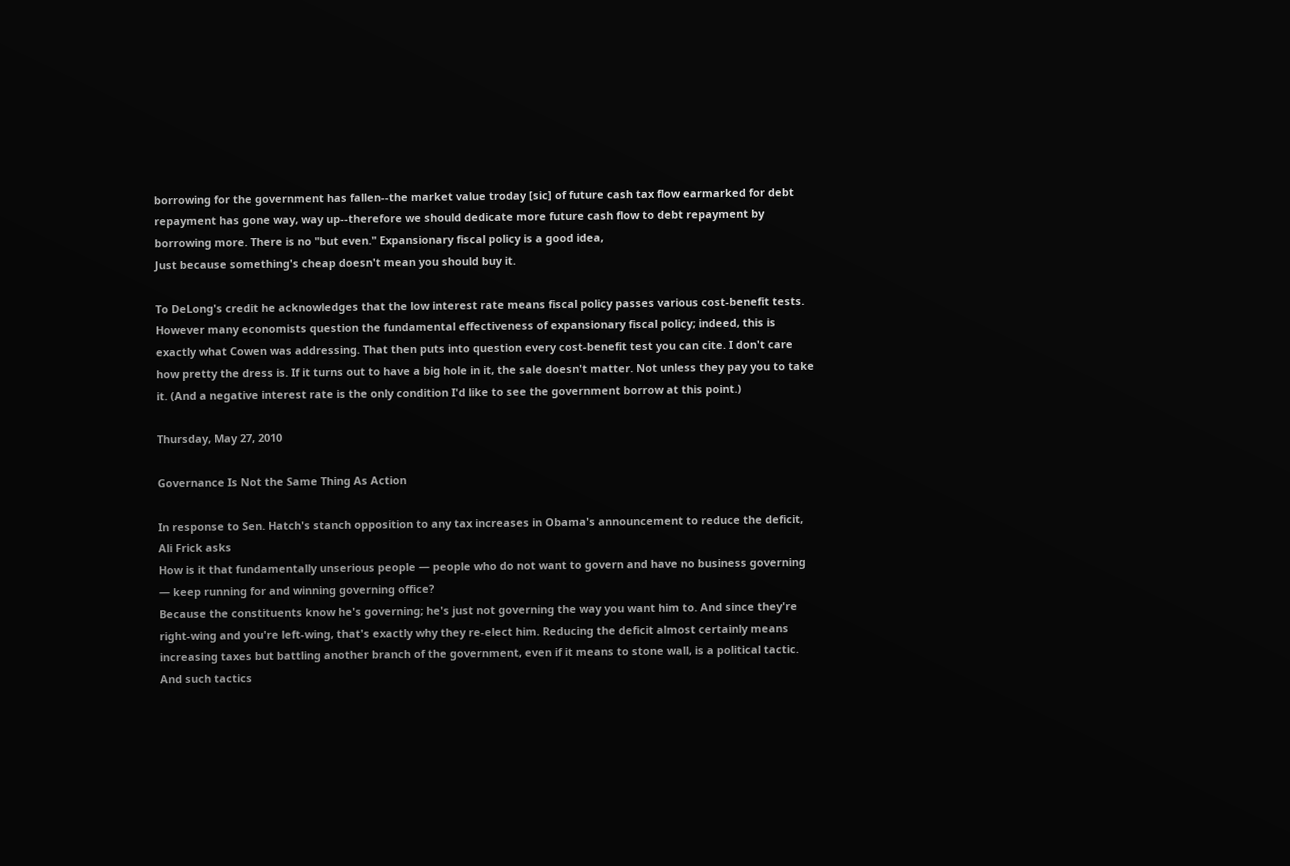borrowing for the government has fallen--the market value troday [sic] of future cash tax flow earmarked for debt repayment has gone way, way up--therefore we should dedicate more future cash flow to debt repayment by borrowing more. There is no "but even." Expansionary fiscal policy is a good idea,
Just because something's cheap doesn't mean you should buy it.

To DeLong's credit he acknowledges that the low interest rate means fiscal policy passes various cost-benefit tests. However many economists question the fundamental effectiveness of expansionary fiscal policy; indeed, this is exactly what Cowen was addressing. That then puts into question every cost-benefit test you can cite. I don't care how pretty the dress is. If it turns out to have a big hole in it, the sale doesn't matter. Not unless they pay you to take it. (And a negative interest rate is the only condition I'd like to see the government borrow at this point.)

Thursday, May 27, 2010

Governance Is Not the Same Thing As Action

In response to Sen. Hatch's stanch opposition to any tax increases in Obama's announcement to reduce the deficit, Ali Frick asks
How is it that fundamentally unserious people — people who do not want to govern and have no business governing — keep running for and winning governing office?
Because the constituents know he's governing; he's just not governing the way you want him to. And since they're right-wing and you're left-wing, that's exactly why they re-elect him. Reducing the deficit almost certainly means increasing taxes but battling another branch of the government, even if it means to stone wall, is a political tactic. And such tactics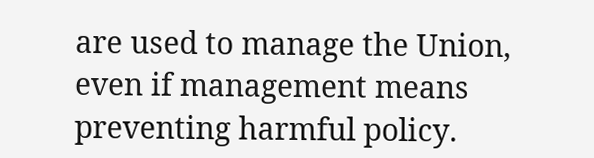are used to manage the Union, even if management means preventing harmful policy.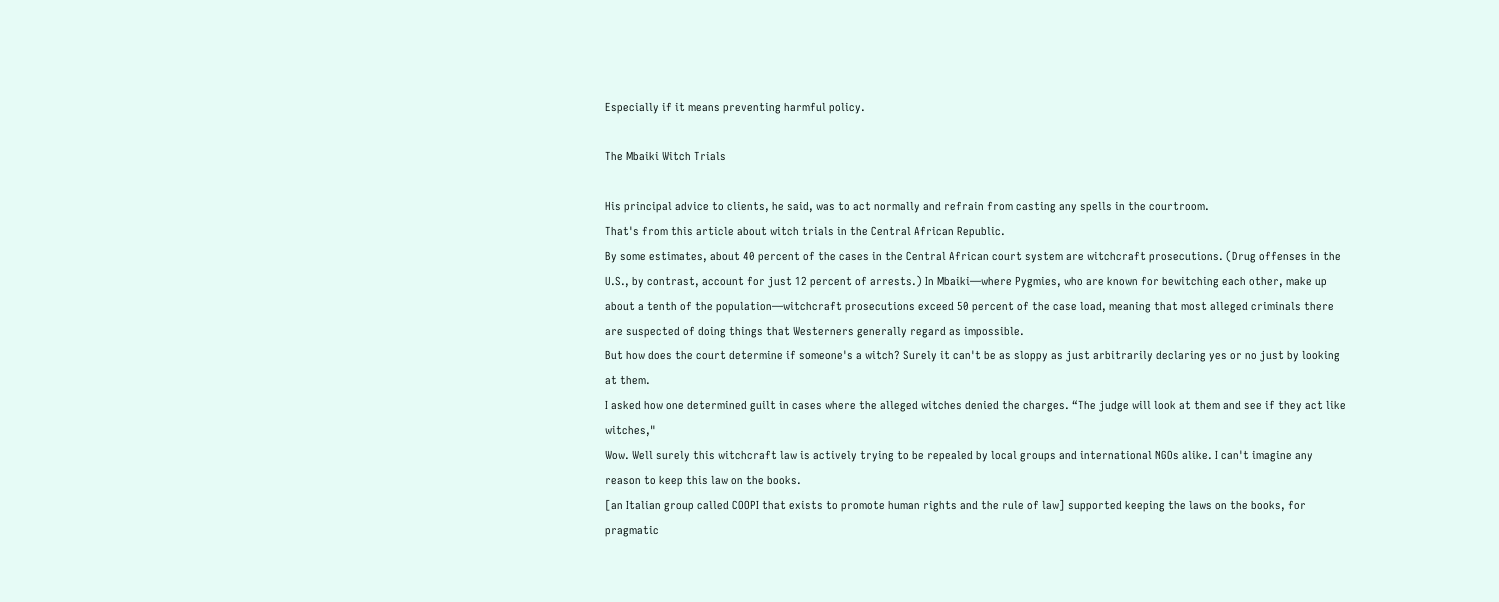Especially if it means preventing harmful policy.

The Mbaiki Witch Trials

His principal advice to clients, he said, was to act normally and refrain from casting any spells in the courtroom.
That's from this article about witch trials in the Central African Republic.
By some estimates, about 40 percent of the cases in the Central African court system are witchcraft prosecutions. (Drug offenses in the U.S., by contrast, account for just 12 percent of arrests.) In Mbaiki—where Pygmies, who are known for bewitching each other, make up about a tenth of the population—witchcraft prosecutions exceed 50 percent of the case load, meaning that most alleged criminals there are suspected of doing things that Westerners generally regard as impossible.
But how does the court determine if someone's a witch? Surely it can't be as sloppy as just arbitrarily declaring yes or no just by looking at them.
I asked how one determined guilt in cases where the alleged witches denied the charges. “The judge will look at them and see if they act like witches,"
Wow. Well surely this witchcraft law is actively trying to be repealed by local groups and international NGOs alike. I can't imagine any reason to keep this law on the books.
[an Italian group called COOPI that exists to promote human rights and the rule of law] supported keeping the laws on the books, for pragmatic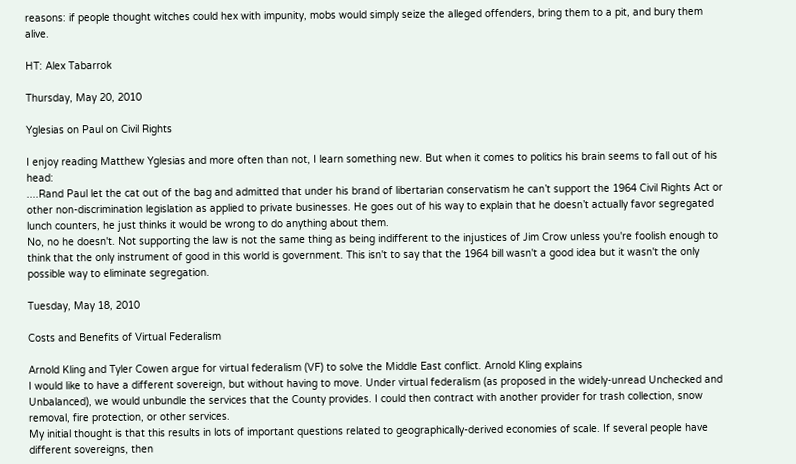reasons: if people thought witches could hex with impunity, mobs would simply seize the alleged offenders, bring them to a pit, and bury them alive.

HT: Alex Tabarrok

Thursday, May 20, 2010

Yglesias on Paul on Civil Rights

I enjoy reading Matthew Yglesias and more often than not, I learn something new. But when it comes to politics his brain seems to fall out of his head:
....Rand Paul let the cat out of the bag and admitted that under his brand of libertarian conservatism he can’t support the 1964 Civil Rights Act or other non-discrimination legislation as applied to private businesses. He goes out of his way to explain that he doesn’t actually favor segregated lunch counters, he just thinks it would be wrong to do anything about them.
No, no he doesn't. Not supporting the law is not the same thing as being indifferent to the injustices of Jim Crow unless you're foolish enough to think that the only instrument of good in this world is government. This isn't to say that the 1964 bill wasn't a good idea but it wasn't the only possible way to eliminate segregation.

Tuesday, May 18, 2010

Costs and Benefits of Virtual Federalism

Arnold Kling and Tyler Cowen argue for virtual federalism (VF) to solve the Middle East conflict. Arnold Kling explains
I would like to have a different sovereign, but without having to move. Under virtual federalism (as proposed in the widely-unread Unchecked and Unbalanced), we would unbundle the services that the County provides. I could then contract with another provider for trash collection, snow removal, fire protection, or other services.
My initial thought is that this results in lots of important questions related to geographically-derived economies of scale. If several people have different sovereigns, then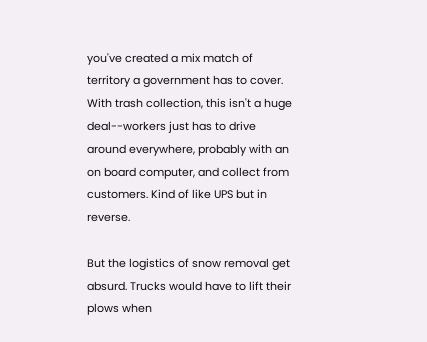you've created a mix match of territory a government has to cover. With trash collection, this isn't a huge deal--workers just has to drive around everywhere, probably with an on board computer, and collect from customers. Kind of like UPS but in reverse.

But the logistics of snow removal get absurd. Trucks would have to lift their plows when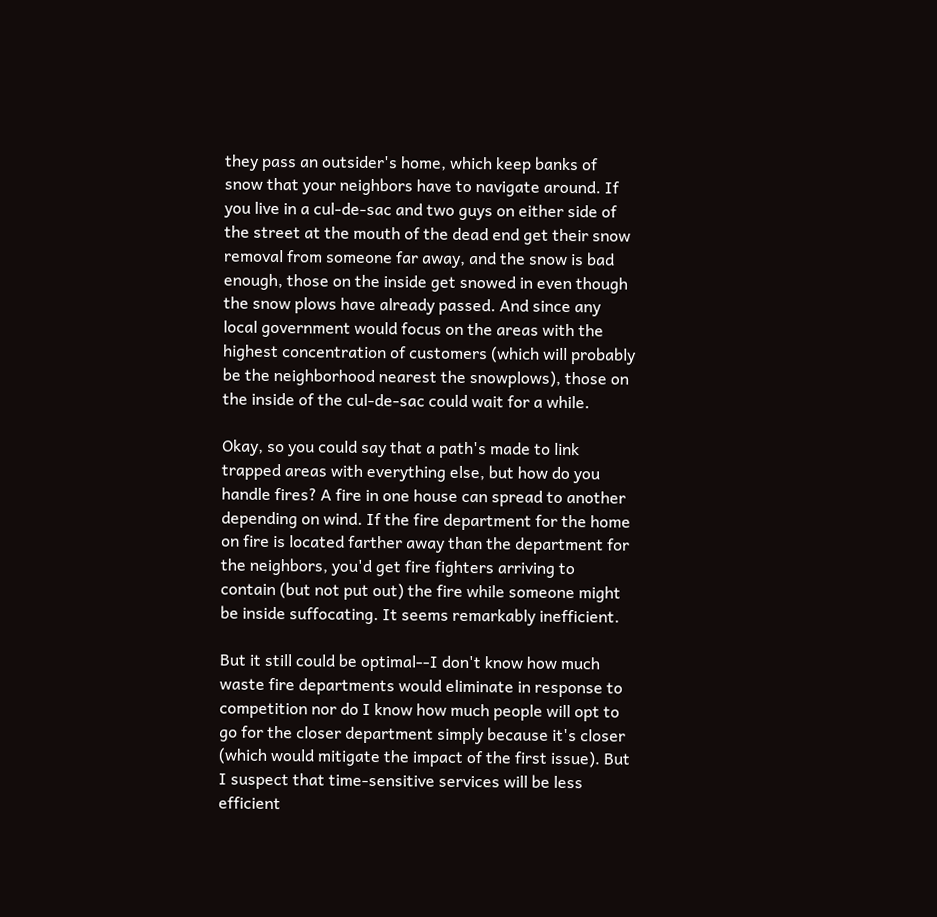they pass an outsider's home, which keep banks of snow that your neighbors have to navigate around. If you live in a cul-de-sac and two guys on either side of the street at the mouth of the dead end get their snow removal from someone far away, and the snow is bad enough, those on the inside get snowed in even though the snow plows have already passed. And since any local government would focus on the areas with the highest concentration of customers (which will probably be the neighborhood nearest the snowplows), those on the inside of the cul-de-sac could wait for a while.

Okay, so you could say that a path's made to link trapped areas with everything else, but how do you handle fires? A fire in one house can spread to another depending on wind. If the fire department for the home on fire is located farther away than the department for the neighbors, you'd get fire fighters arriving to contain (but not put out) the fire while someone might be inside suffocating. It seems remarkably inefficient.

But it still could be optimal--I don't know how much waste fire departments would eliminate in response to competition nor do I know how much people will opt to go for the closer department simply because it's closer (which would mitigate the impact of the first issue). But I suspect that time-sensitive services will be less efficient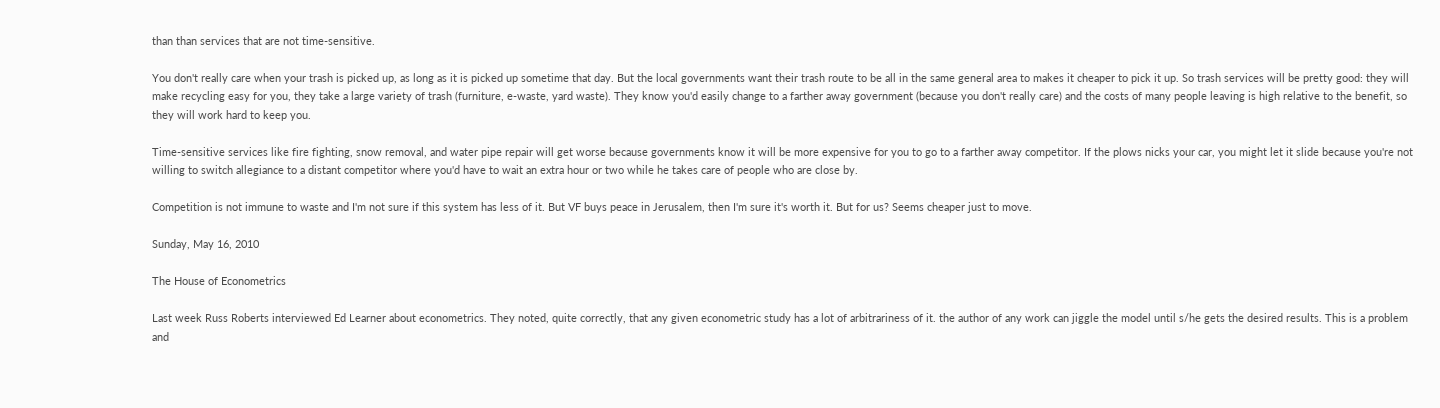than than services that are not time-sensitive.

You don't really care when your trash is picked up, as long as it is picked up sometime that day. But the local governments want their trash route to be all in the same general area to makes it cheaper to pick it up. So trash services will be pretty good: they will make recycling easy for you, they take a large variety of trash (furniture, e-waste, yard waste). They know you'd easily change to a farther away government (because you don't really care) and the costs of many people leaving is high relative to the benefit, so they will work hard to keep you.

Time-sensitive services like fire fighting, snow removal, and water pipe repair will get worse because governments know it will be more expensive for you to go to a farther away competitor. If the plows nicks your car, you might let it slide because you're not willing to switch allegiance to a distant competitor where you'd have to wait an extra hour or two while he takes care of people who are close by.

Competition is not immune to waste and I'm not sure if this system has less of it. But VF buys peace in Jerusalem, then I'm sure it's worth it. But for us? Seems cheaper just to move.

Sunday, May 16, 2010

The House of Econometrics

Last week Russ Roberts interviewed Ed Learner about econometrics. They noted, quite correctly, that any given econometric study has a lot of arbitrariness of it. the author of any work can jiggle the model until s/he gets the desired results. This is a problem and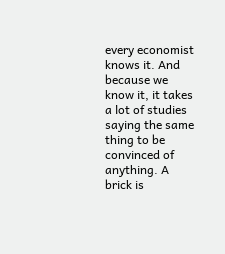every economist knows it. And because we know it, it takes a lot of studies saying the same thing to be convinced of anything. A brick is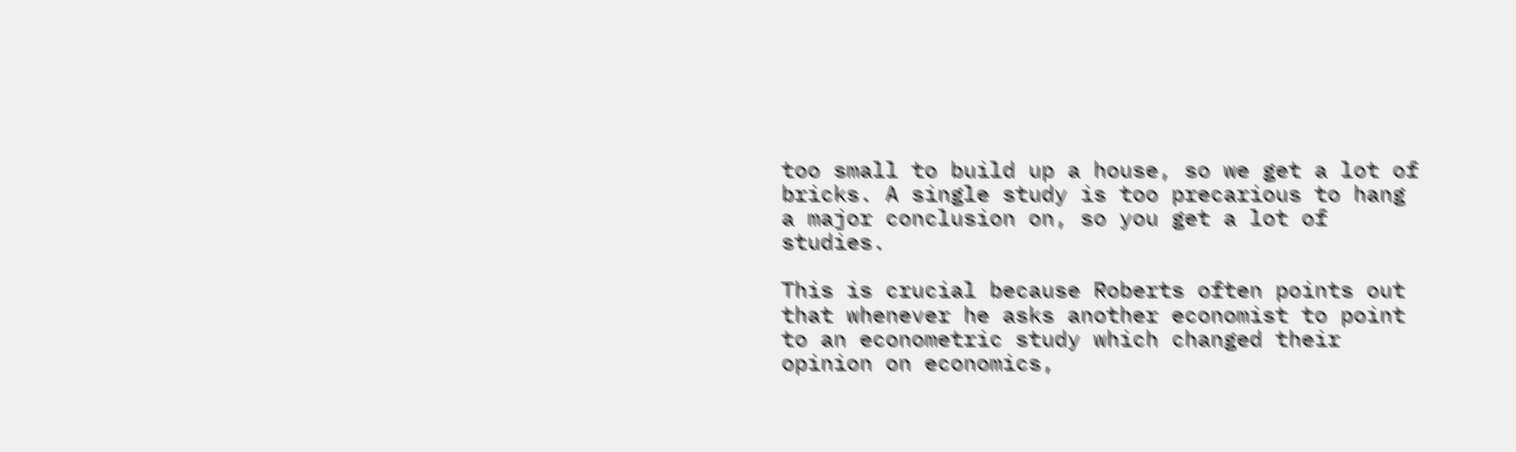too small to build up a house, so we get a lot of bricks. A single study is too precarious to hang a major conclusion on, so you get a lot of studies.

This is crucial because Roberts often points out that whenever he asks another economist to point to an econometric study which changed their opinion on economics,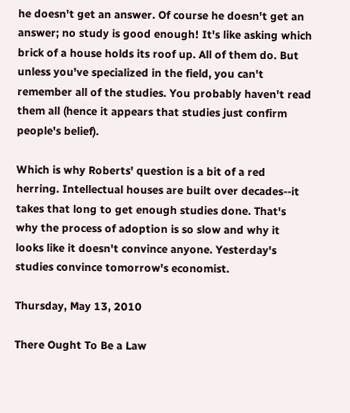he doesn't get an answer. Of course he doesn't get an answer; no study is good enough! It's like asking which brick of a house holds its roof up. All of them do. But unless you've specialized in the field, you can't remember all of the studies. You probably haven't read them all (hence it appears that studies just confirm people's belief).

Which is why Roberts' question is a bit of a red herring. Intellectual houses are built over decades--it takes that long to get enough studies done. That's why the process of adoption is so slow and why it looks like it doesn't convince anyone. Yesterday's studies convince tomorrow's economist.

Thursday, May 13, 2010

There Ought To Be a Law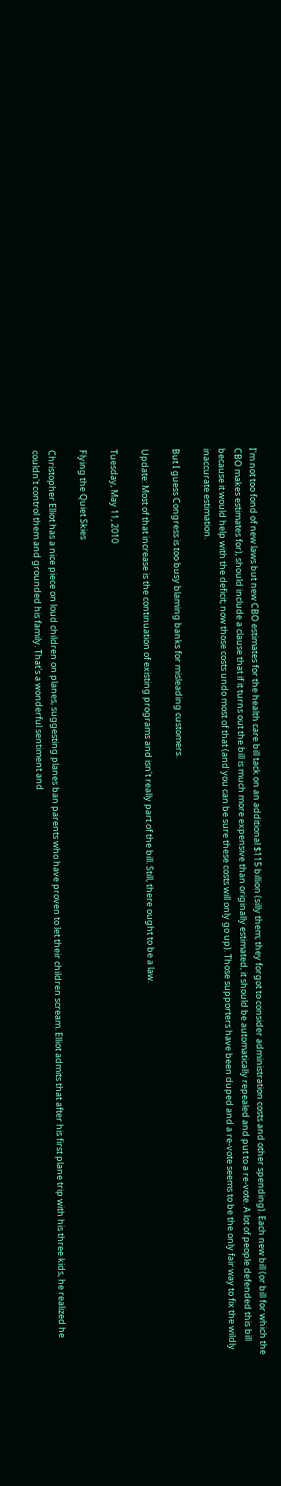I'm not too fond of new laws but new CBO estimates for the health care bill tack on an additional $115 billion (silly them; they forgot to consider administration costs and other spending). Each new bill (or bill for which the CBO makes estimates for), should include a clause that if it turns out the bill is much more expensive than originally estimated, it should be automatically repealed and put to a re-vote. A lot of people defended this bill because it would help with the deficit; now those costs undo most of that (and you can be sure these costs will only go up). Those supporters have been duped and a re-vote seems to be the only fair way to fix the wildly inaccurate estimation.

But I guess Congress is too busy blaming banks for misleading customers.

Update: Most of that increase is the continuation of existing programs and isn't really part of the bill. Still, there ought to be a law.

Tuesday, May 11, 2010

Flying the Quiet Skies

Christopher Elliot has a nice piece on loud children on planes, suggesting planes ban parents who have proven to let their children scream. Elliot admits that after his first plane trip with his three kids, he realized he couldn't control them and grounded his family. That's a wonderful sentiment and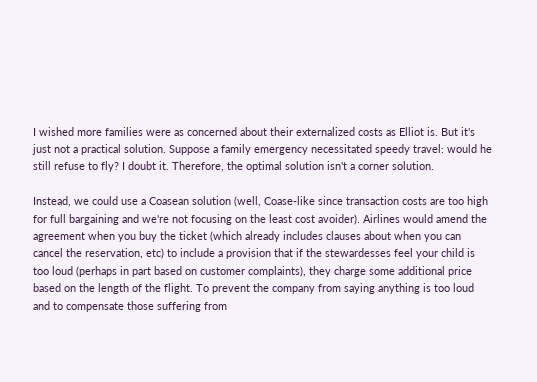I wished more families were as concerned about their externalized costs as Elliot is. But it's just not a practical solution. Suppose a family emergency necessitated speedy travel: would he still refuse to fly? I doubt it. Therefore, the optimal solution isn't a corner solution.

Instead, we could use a Coasean solution (well, Coase-like since transaction costs are too high for full bargaining and we're not focusing on the least cost avoider). Airlines would amend the agreement when you buy the ticket (which already includes clauses about when you can cancel the reservation, etc) to include a provision that if the stewardesses feel your child is too loud (perhaps in part based on customer complaints), they charge some additional price based on the length of the flight. To prevent the company from saying anything is too loud and to compensate those suffering from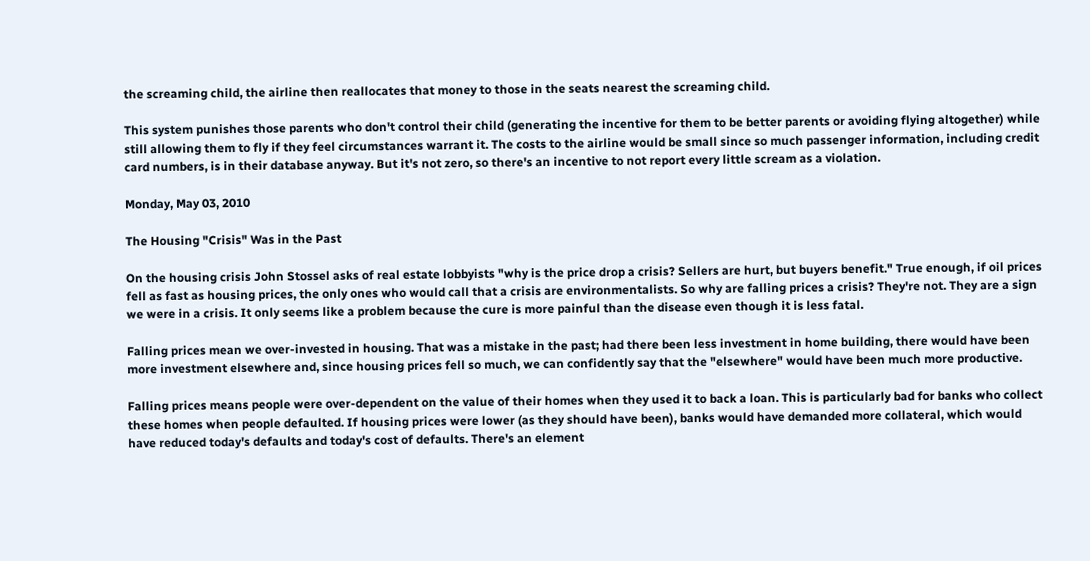the screaming child, the airline then reallocates that money to those in the seats nearest the screaming child.

This system punishes those parents who don't control their child (generating the incentive for them to be better parents or avoiding flying altogether) while still allowing them to fly if they feel circumstances warrant it. The costs to the airline would be small since so much passenger information, including credit card numbers, is in their database anyway. But it's not zero, so there's an incentive to not report every little scream as a violation.

Monday, May 03, 2010

The Housing "Crisis" Was in the Past

On the housing crisis John Stossel asks of real estate lobbyists "why is the price drop a crisis? Sellers are hurt, but buyers benefit." True enough, if oil prices fell as fast as housing prices, the only ones who would call that a crisis are environmentalists. So why are falling prices a crisis? They're not. They are a sign we were in a crisis. It only seems like a problem because the cure is more painful than the disease even though it is less fatal.

Falling prices mean we over-invested in housing. That was a mistake in the past; had there been less investment in home building, there would have been more investment elsewhere and, since housing prices fell so much, we can confidently say that the "elsewhere" would have been much more productive.

Falling prices means people were over-dependent on the value of their homes when they used it to back a loan. This is particularly bad for banks who collect these homes when people defaulted. If housing prices were lower (as they should have been), banks would have demanded more collateral, which would have reduced today's defaults and today's cost of defaults. There's an element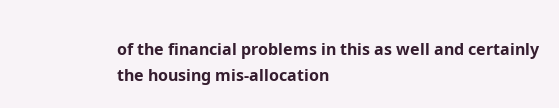of the financial problems in this as well and certainly the housing mis-allocation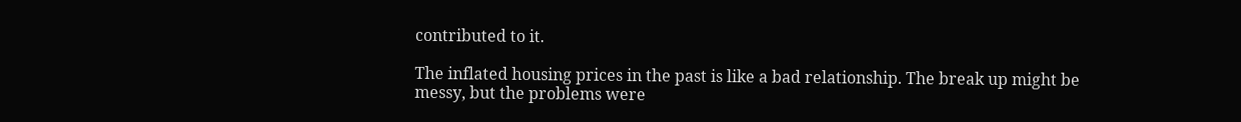contributed to it.

The inflated housing prices in the past is like a bad relationship. The break up might be messy, but the problems were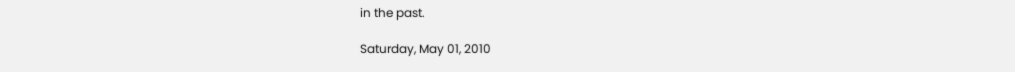in the past.

Saturday, May 01, 2010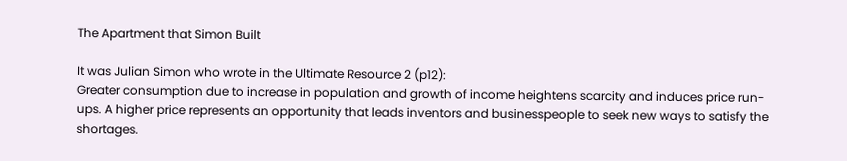The Apartment that Simon Built

It was Julian Simon who wrote in the Ultimate Resource 2 (p12):
Greater consumption due to increase in population and growth of income heightens scarcity and induces price run-ups. A higher price represents an opportunity that leads inventors and businesspeople to seek new ways to satisfy the shortages.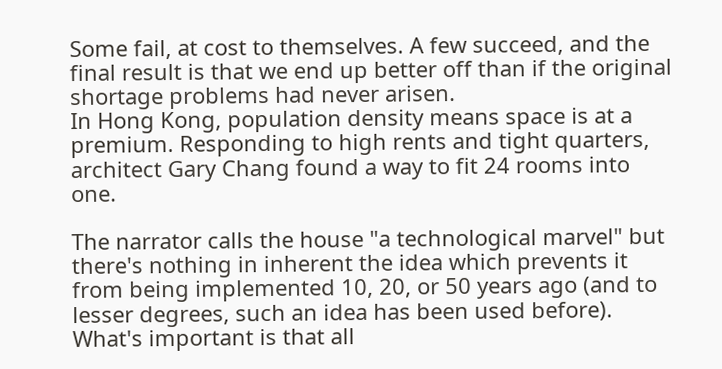Some fail, at cost to themselves. A few succeed, and the final result is that we end up better off than if the original shortage problems had never arisen.
In Hong Kong, population density means space is at a premium. Responding to high rents and tight quarters, architect Gary Chang found a way to fit 24 rooms into one.

The narrator calls the house "a technological marvel" but there's nothing in inherent the idea which prevents it from being implemented 10, 20, or 50 years ago (and to lesser degrees, such an idea has been used before). What's important is that all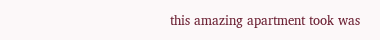this amazing apartment took was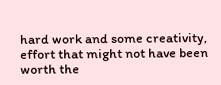hard work and some creativity, effort that might not have been worth the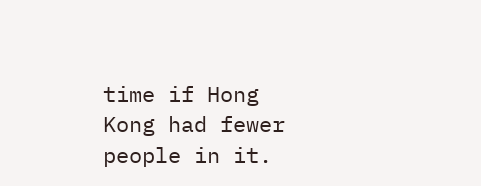time if Hong Kong had fewer people in it.